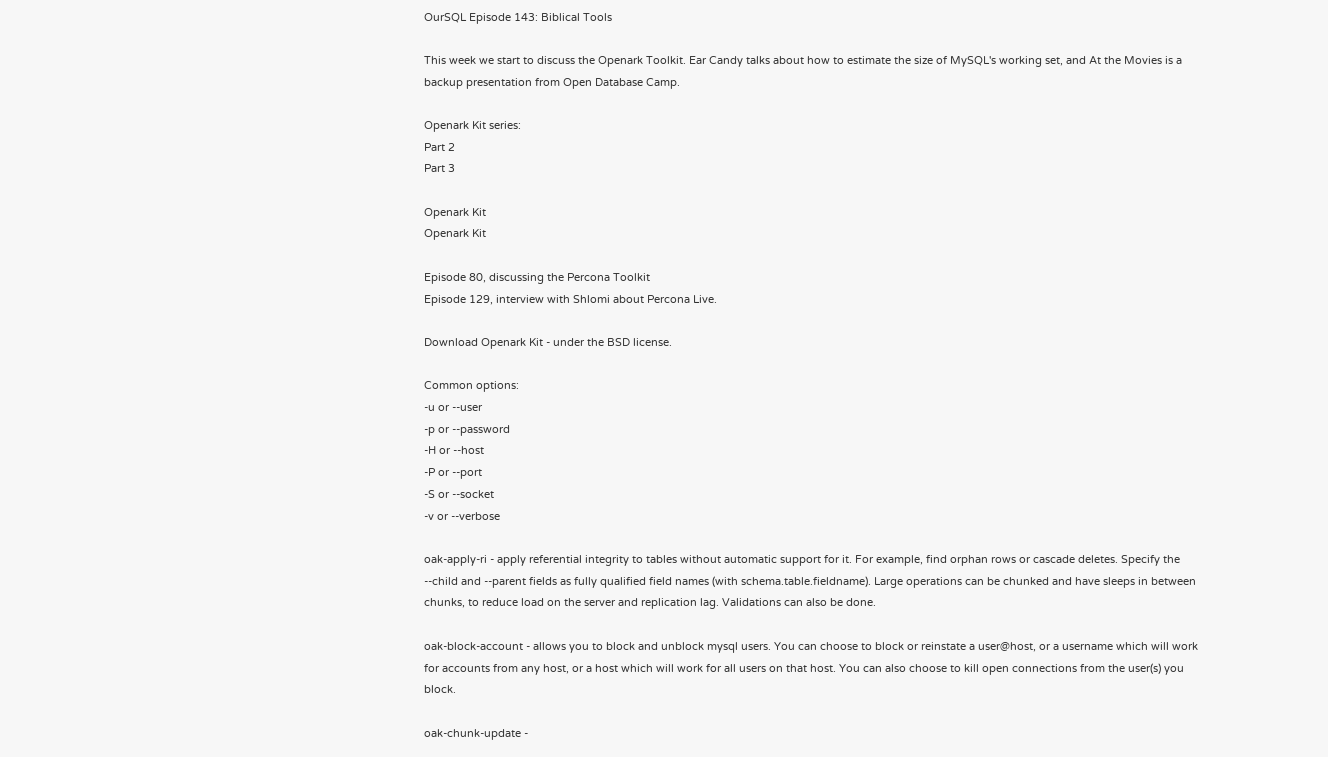OurSQL Episode 143: Biblical Tools

This week we start to discuss the Openark Toolkit. Ear Candy talks about how to estimate the size of MySQL's working set, and At the Movies is a backup presentation from Open Database Camp.

Openark Kit series:
Part 2
Part 3

Openark Kit
Openark Kit

Episode 80, discussing the Percona Toolkit
Episode 129, interview with Shlomi about Percona Live.

Download Openark Kit - under the BSD license.

Common options:
-u or --user
-p or --password
-H or --host
-P or --port
-S or --socket
-v or --verbose

oak-apply-ri - apply referential integrity to tables without automatic support for it. For example, find orphan rows or cascade deletes. Specify the --child and --parent fields as fully qualified field names (with schema.table.fieldname). Large operations can be chunked and have sleeps in between chunks, to reduce load on the server and replication lag. Validations can also be done.

oak-block-account - allows you to block and unblock mysql users. You can choose to block or reinstate a user@host, or a username which will work for accounts from any host, or a host which will work for all users on that host. You can also choose to kill open connections from the user(s) you block.

oak-chunk-update -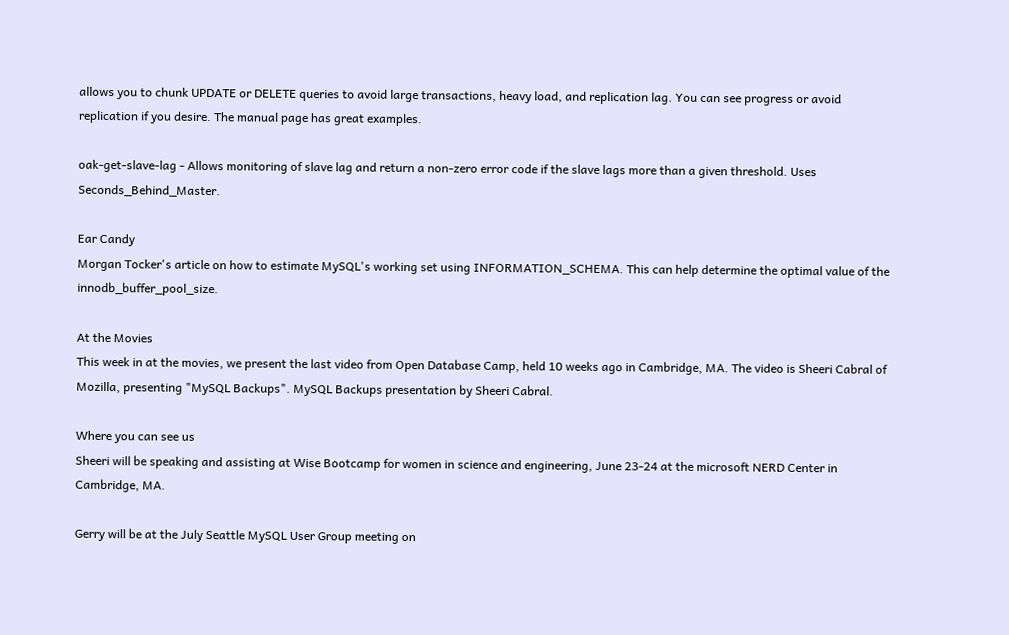allows you to chunk UPDATE or DELETE queries to avoid large transactions, heavy load, and replication lag. You can see progress or avoid replication if you desire. The manual page has great examples.

oak-get-slave-lag - Allows monitoring of slave lag and return a non-zero error code if the slave lags more than a given threshold. Uses Seconds_Behind_Master.

Ear Candy
Morgan Tocker's article on how to estimate MySQL's working set using INFORMATION_SCHEMA. This can help determine the optimal value of the innodb_buffer_pool_size.

At the Movies
This week in at the movies, we present the last video from Open Database Camp, held 10 weeks ago in Cambridge, MA. The video is Sheeri Cabral of Mozilla, presenting "MySQL Backups". MySQL Backups presentation by Sheeri Cabral.

Where you can see us
Sheeri will be speaking and assisting at Wise Bootcamp for women in science and engineering, June 23-24 at the microsoft NERD Center in Cambridge, MA.

Gerry will be at the July Seattle MySQL User Group meeting on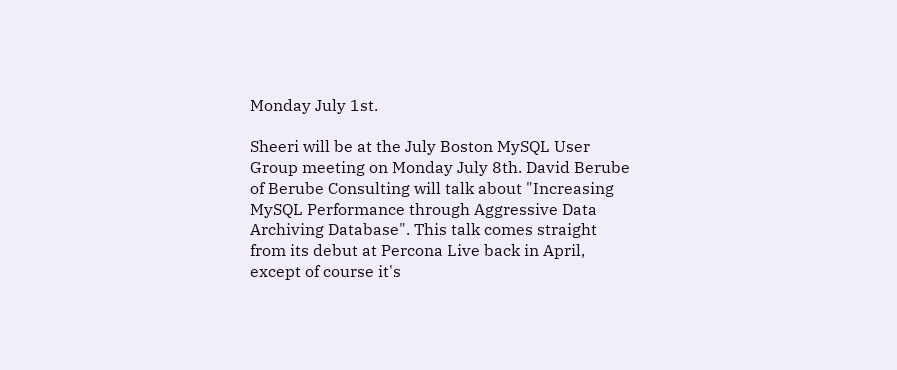Monday July 1st.

Sheeri will be at the July Boston MySQL User Group meeting on Monday July 8th. David Berube of Berube Consulting will talk about "Increasing MySQL Performance through Aggressive Data Archiving Database". This talk comes straight from its debut at Percona Live back in April, except of course it's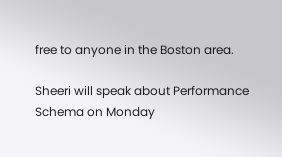free to anyone in the Boston area.

Sheeri will speak about Performance Schema on Monday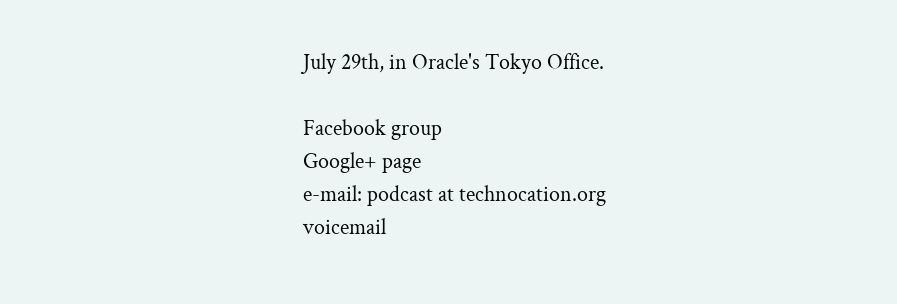July 29th, in Oracle's Tokyo Office.

Facebook group
Google+ page
e-mail: podcast at technocation.org
voicemail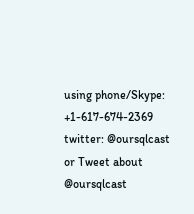using phone/Skype: +1-617-674-2369
twitter: @oursqlcast
or Tweet about @oursqlcast